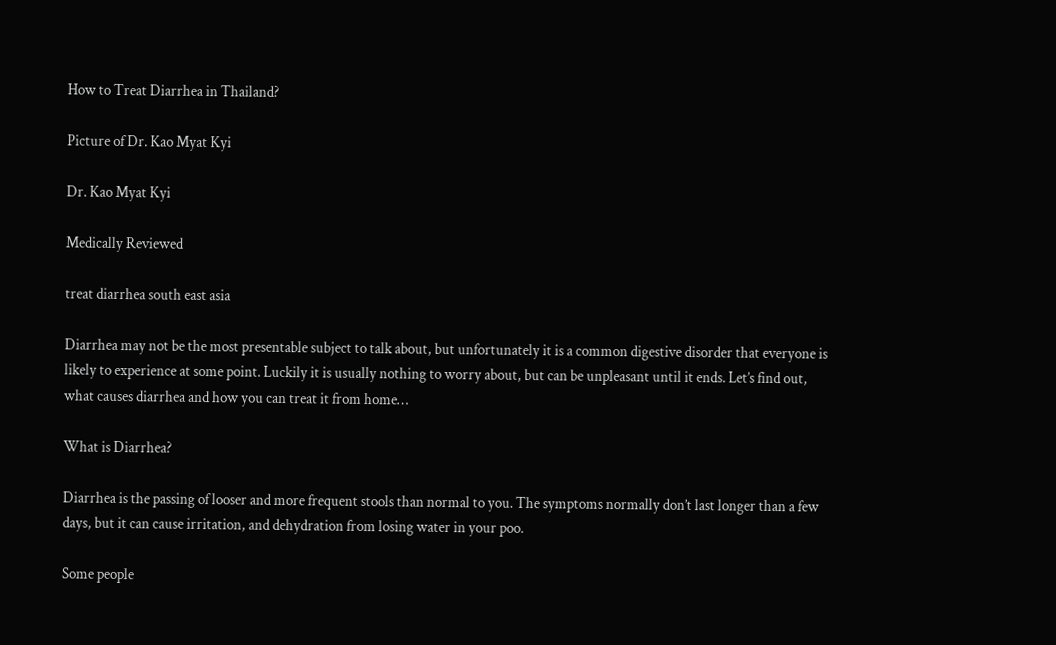How to Treat Diarrhea in Thailand?

Picture of Dr. Kao Myat Kyi

Dr. Kao Myat Kyi

Medically Reviewed

treat diarrhea south east asia

Diarrhea may not be the most presentable subject to talk about, but unfortunately it is a common digestive disorder that everyone is likely to experience at some point. Luckily it is usually nothing to worry about, but can be unpleasant until it ends. Let’s find out, what causes diarrhea and how you can treat it from home…

What is Diarrhea?

Diarrhea is the passing of looser and more frequent stools than normal to you. The symptoms normally don’t last longer than a few days, but it can cause irritation, and dehydration from losing water in your poo.

Some people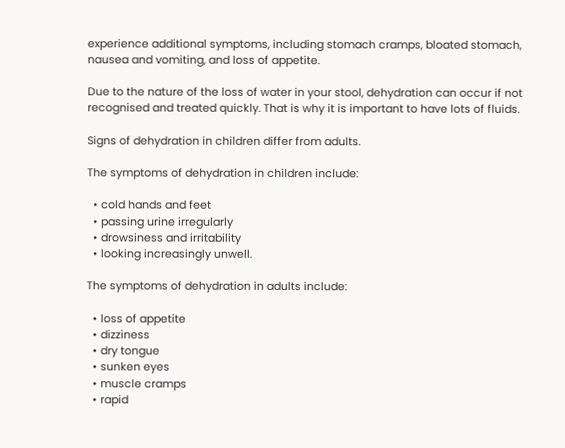experience additional symptoms, including stomach cramps, bloated stomach, nausea and vomiting, and loss of appetite.

Due to the nature of the loss of water in your stool, dehydration can occur if not recognised and treated quickly. That is why it is important to have lots of fluids.

Signs of dehydration in children differ from adults.

The symptoms of dehydration in children include:

  • cold hands and feet
  • passing urine irregularly
  • drowsiness and irritability
  • looking increasingly unwell.

The symptoms of dehydration in adults include:

  • loss of appetite
  • dizziness
  • dry tongue
  • sunken eyes
  • muscle cramps
  • rapid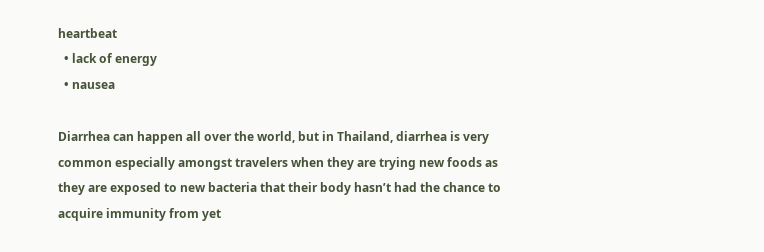heartbeat
  • lack of energy
  • nausea

Diarrhea can happen all over the world, but in Thailand, diarrhea is very common especially amongst travelers when they are trying new foods as they are exposed to new bacteria that their body hasn’t had the chance to acquire immunity from yet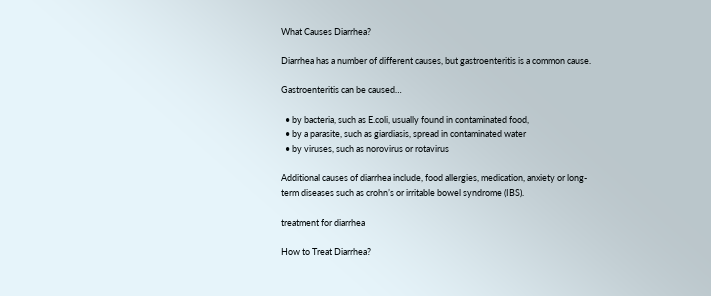What Causes Diarrhea?

Diarrhea has a number of different causes, but gastroenteritis is a common cause.

Gastroenteritis can be caused…

  • by bacteria, such as E.coli, usually found in contaminated food,
  • by a parasite, such as giardiasis, spread in contaminated water
  • by viruses, such as norovirus or rotavirus

Additional causes of diarrhea include, food allergies, medication, anxiety or long-term diseases such as crohn’s or irritable bowel syndrome (IBS).

treatment for diarrhea

How to Treat Diarrhea?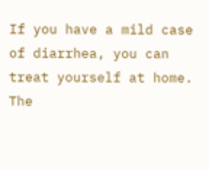If you have a mild case of diarrhea, you can treat yourself at home. The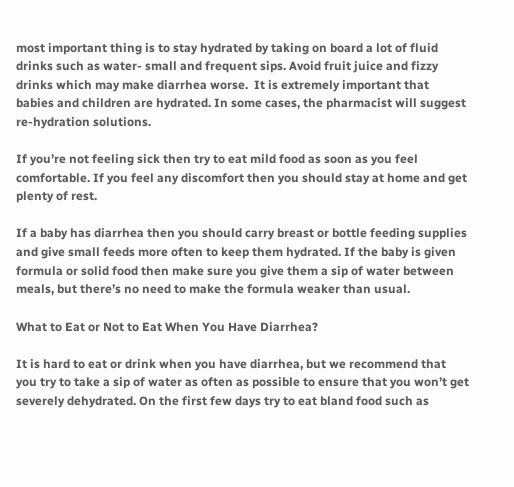most important thing is to stay hydrated by taking on board a lot of fluid drinks such as water- small and frequent sips. Avoid fruit juice and fizzy drinks which may make diarrhea worse.  It is extremely important that babies and children are hydrated. In some cases, the pharmacist will suggest re-hydration solutions.

If you’re not feeling sick then try to eat mild food as soon as you feel comfortable. If you feel any discomfort then you should stay at home and get plenty of rest.

If a baby has diarrhea then you should carry breast or bottle feeding supplies and give small feeds more often to keep them hydrated. If the baby is given formula or solid food then make sure you give them a sip of water between meals, but there’s no need to make the formula weaker than usual.

What to Eat or Not to Eat When You Have Diarrhea?

It is hard to eat or drink when you have diarrhea, but we recommend that you try to take a sip of water as often as possible to ensure that you won’t get severely dehydrated. On the first few days try to eat bland food such as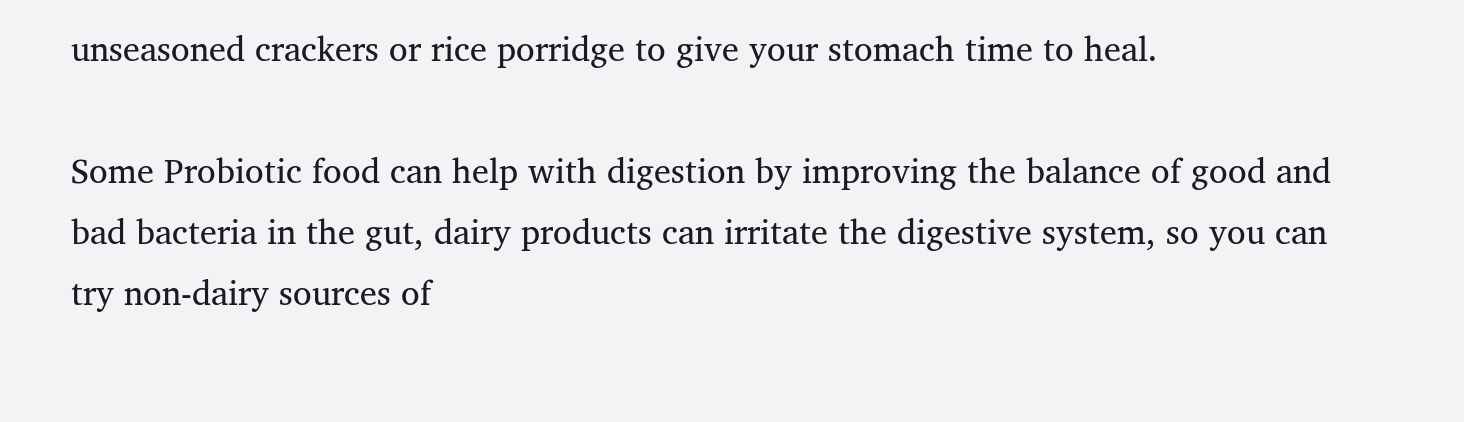unseasoned crackers or rice porridge to give your stomach time to heal.

Some Probiotic food can help with digestion by improving the balance of good and bad bacteria in the gut, dairy products can irritate the digestive system, so you can try non-dairy sources of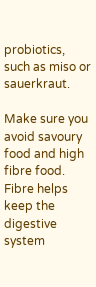probiotics, such as miso or sauerkraut.

Make sure you avoid savoury food and high fibre food. Fibre helps keep the digestive system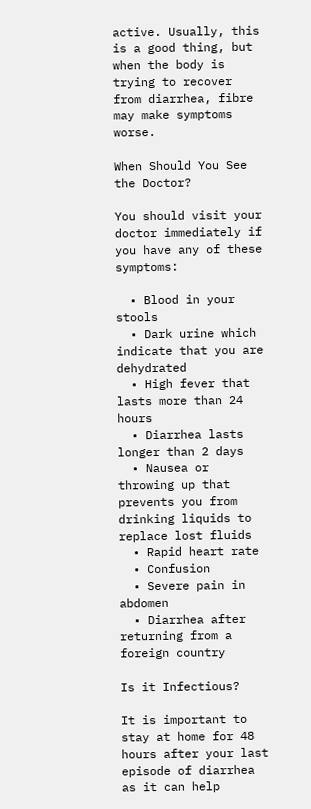active. Usually, this is a good thing, but when the body is trying to recover from diarrhea, fibre may make symptoms worse.

When Should You See the Doctor?

You should visit your doctor immediately if you have any of these symptoms:

  • Blood in your stools
  • Dark urine which indicate that you are dehydrated
  • High fever that lasts more than 24 hours
  • Diarrhea lasts longer than 2 days
  • Nausea or throwing up that prevents you from drinking liquids to replace lost fluids
  • Rapid heart rate
  • Confusion
  • Severe pain in abdomen
  • Diarrhea after returning from a foreign country

Is it Infectious?

It is important to stay at home for 48 hours after your last episode of diarrhea as it can help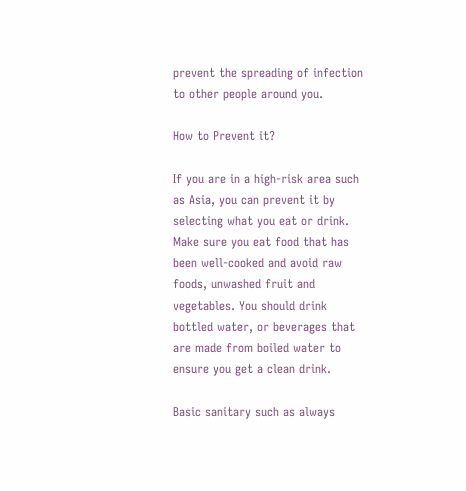prevent the spreading of infection to other people around you.

How to Prevent it?

If you are in a high-risk area such as Asia, you can prevent it by selecting what you eat or drink. Make sure you eat food that has been well-cooked and avoid raw foods, unwashed fruit and vegetables. You should drink bottled water, or beverages that are made from boiled water to ensure you get a clean drink.

Basic sanitary such as always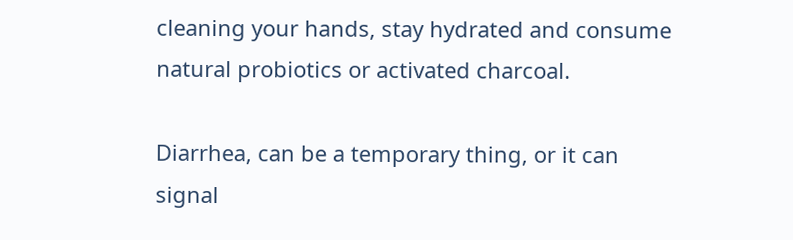cleaning your hands, stay hydrated and consume natural probiotics or activated charcoal.

Diarrhea, can be a temporary thing, or it can signal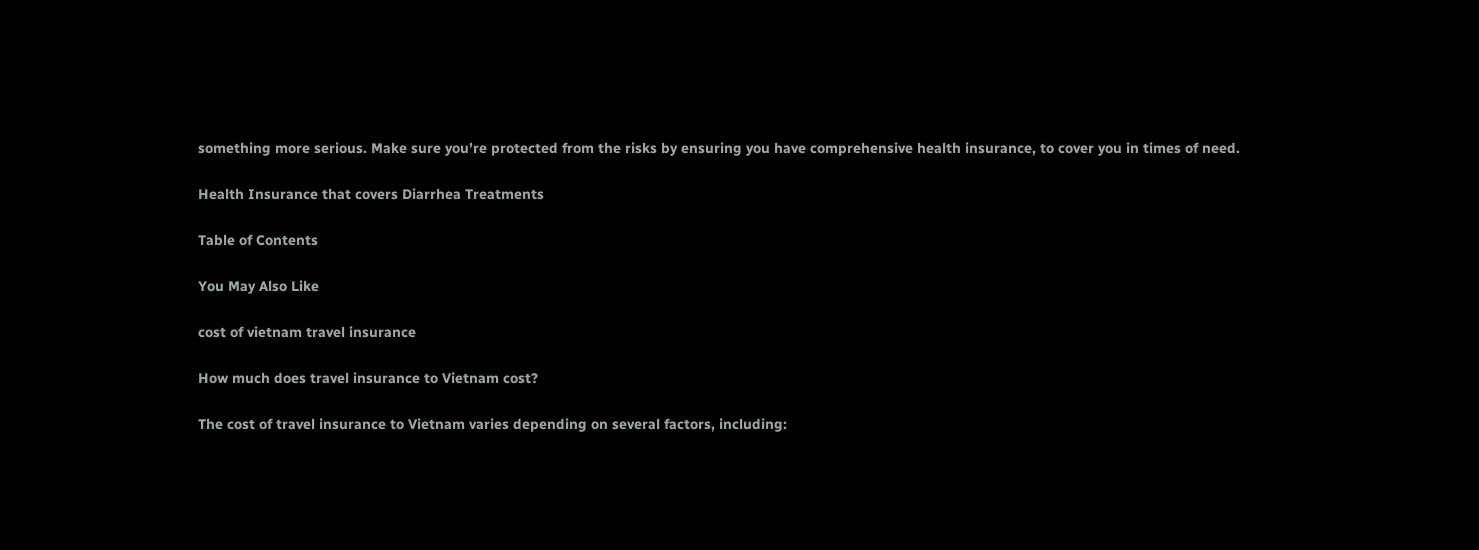something more serious. Make sure you’re protected from the risks by ensuring you have comprehensive health insurance, to cover you in times of need.

Health Insurance that covers Diarrhea Treatments

Table of Contents

You May Also Like

cost of vietnam travel insurance

How much does travel insurance to Vietnam cost?

The cost of travel insurance to Vietnam varies depending on several factors, including: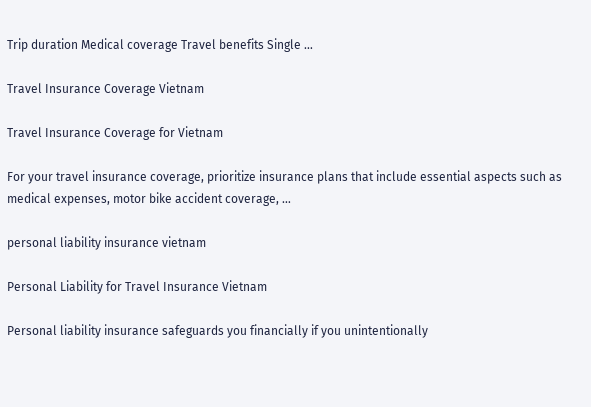Trip duration Medical coverage Travel benefits Single …

Travel Insurance Coverage Vietnam

Travel Insurance Coverage for Vietnam

For your travel insurance coverage, prioritize insurance plans that include essential aspects such as medical expenses, motor bike accident coverage, …

personal liability insurance vietnam

Personal Liability for Travel Insurance Vietnam

Personal liability insurance safeguards you financially if you unintentionally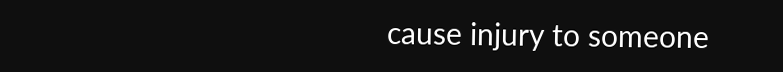cause injury to someone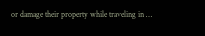or damage their property while traveling in …